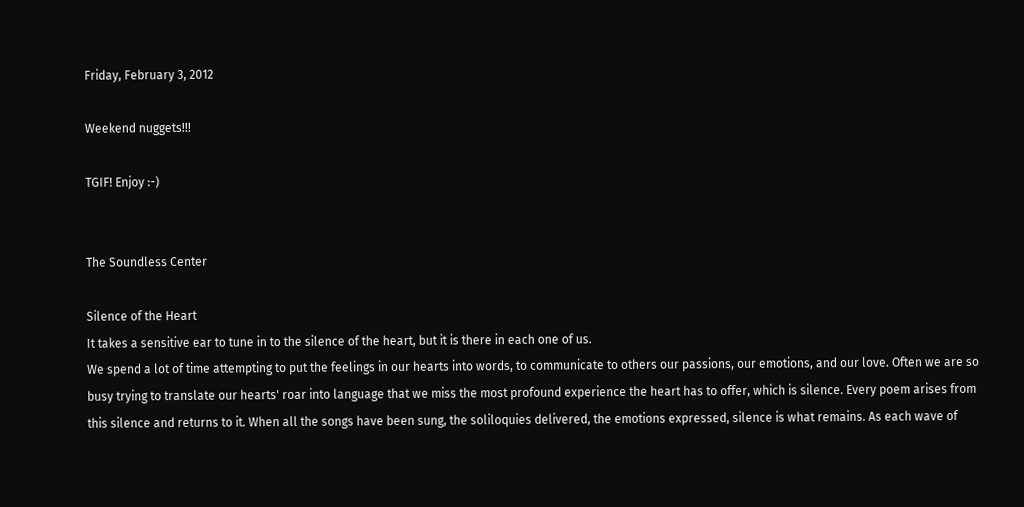Friday, February 3, 2012

Weekend nuggets!!!

TGIF! Enjoy :-)


The Soundless Center

Silence of the Heart
It takes a sensitive ear to tune in to the silence of the heart, but it is there in each one of us.
We spend a lot of time attempting to put the feelings in our hearts into words, to communicate to others our passions, our emotions, and our love. Often we are so busy trying to translate our hearts' roar into language that we miss the most profound experience the heart has to offer, which is silence. Every poem arises from this silence and returns to it. When all the songs have been sung, the soliloquies delivered, the emotions expressed, silence is what remains. As each wave of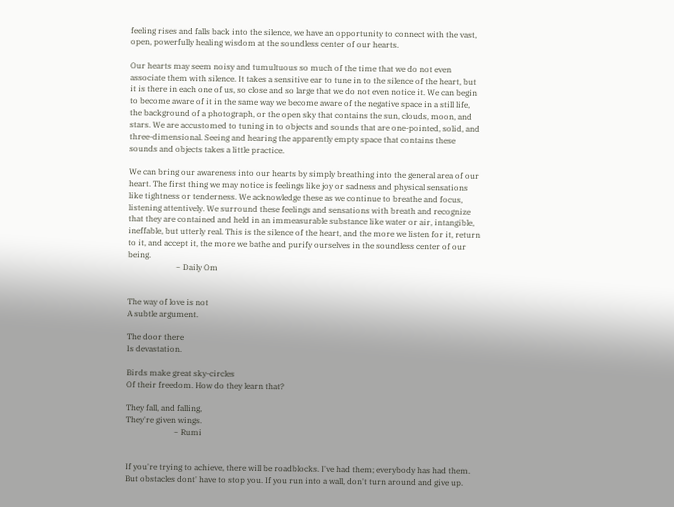feeling rises and falls back into the silence, we have an opportunity to connect with the vast, open, powerfully healing wisdom at the soundless center of our hearts.

Our hearts may seem noisy and tumultuous so much of the time that we do not even associate them with silence. It takes a sensitive ear to tune in to the silence of the heart, but it is there in each one of us, so close and so large that we do not even notice it. We can begin to become aware of it in the same way we become aware of the negative space in a still life, the background of a photograph, or the open sky that contains the sun, clouds, moon, and stars. We are accustomed to tuning in to objects and sounds that are one-pointed, solid, and three-dimensional. Seeing and hearing the apparently empty space that contains these sounds and objects takes a little practice.

We can bring our awareness into our hearts by simply breathing into the general area of our heart. The first thing we may notice is feelings like joy or sadness and physical sensations like tightness or tenderness. We acknowledge these as we continue to breathe and focus, listening attentively. We surround these feelings and sensations with breath and recognize that they are contained and held in an immeasurable substance like water or air, intangible, ineffable, but utterly real. This is the silence of the heart, and the more we listen for it, return to it, and accept it, the more we bathe and purify ourselves in the soundless center of our being.
                        ~ Daily Om


The way of love is not
A subtle argument.

The door there
Is devastation.

Birds make great sky-circles
Of their freedom. How do they learn that?

They fall, and falling,
They're given wings.
                        ~ Rumi


If you're trying to achieve, there will be roadblocks. I've had them; everybody has had them. But obstacles dont' have to stop you. If you run into a wall, don't turn around and give up.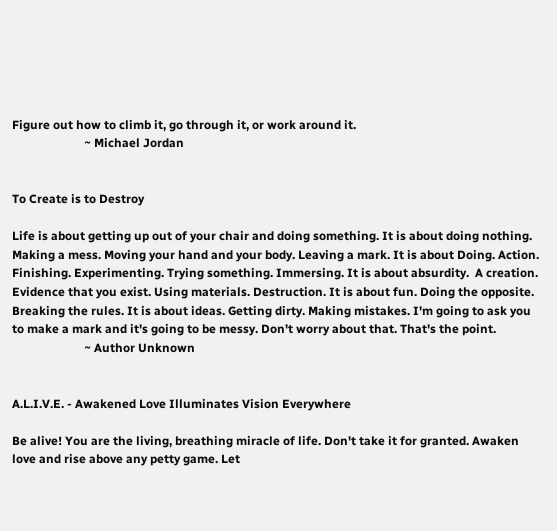Figure out how to climb it, go through it, or work around it.
                        ~ Michael Jordan


To Create is to Destroy

Life is about getting up out of your chair and doing something. It is about doing nothing. Making a mess. Moving your hand and your body. Leaving a mark. It is about Doing. Action. Finishing. Experimenting. Trying something. Immersing. It is about absurdity.  A creation. Evidence that you exist. Using materials. Destruction. It is about fun. Doing the opposite. Breaking the rules. It is about ideas. Getting dirty. Making mistakes. I'm going to ask you to make a mark and it's going to be messy. Don't worry about that. That's the point.
                        ~ Author Unknown


A.L.I.V.E. - Awakened Love Illuminates Vision Everywhere

Be alive! You are the living, breathing miracle of life. Don't take it for granted. Awaken love and rise above any petty game. Let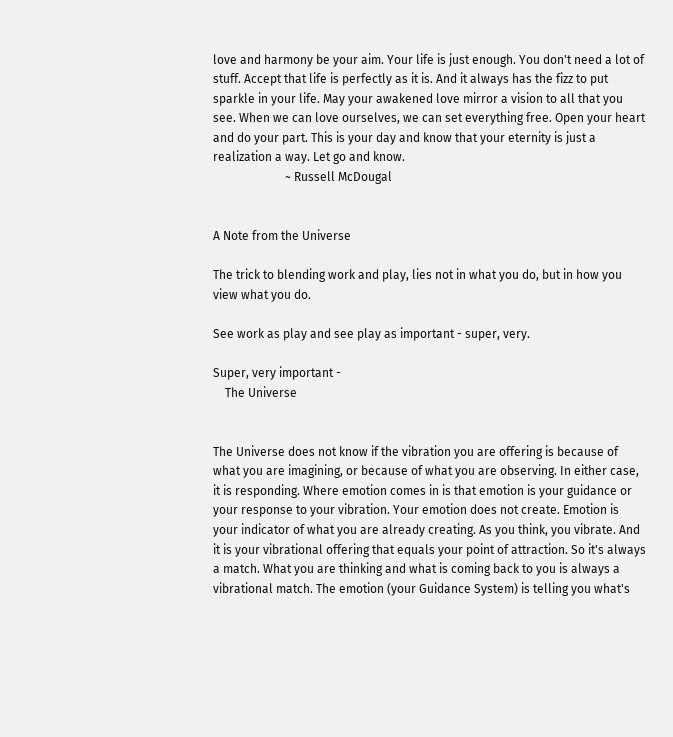love and harmony be your aim. Your life is just enough. You don't need a lot of stuff. Accept that life is perfectly as it is. And it always has the fizz to put sparkle in your life. May your awakened love mirror a vision to all that you see. When we can love ourselves, we can set everything free. Open your heart and do your part. This is your day and know that your eternity is just a realization a way. Let go and know.
                        ~ Russell McDougal


A Note from the Universe

The trick to blending work and play, lies not in what you do, but in how you view what you do.

See work as play and see play as important - super, very.

Super, very important -
    The Universe


The Universe does not know if the vibration you are offering is because of what you are imagining, or because of what you are observing. In either case, it is responding. Where emotion comes in is that emotion is your guidance or your response to your vibration. Your emotion does not create. Emotion is your indicator of what you are already creating. As you think, you vibrate. And it is your vibrational offering that equals your point of attraction. So it's always a match. What you are thinking and what is coming back to you is always a vibrational match. The emotion (your Guidance System) is telling you what's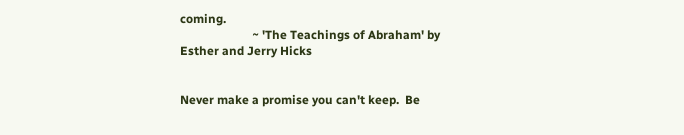coming.
                        ~ 'The Teachings of Abraham' by Esther and Jerry Hicks


Never make a promise you can't keep.  Be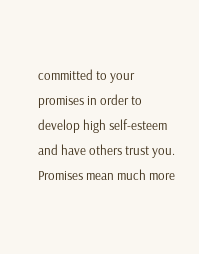committed to your promises in order to develop high self-esteem and have others trust you.  Promises mean much more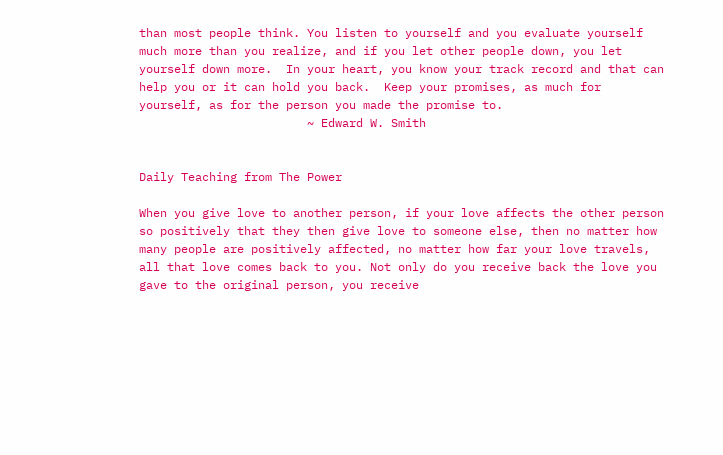than most people think. You listen to yourself and you evaluate yourself much more than you realize, and if you let other people down, you let yourself down more.  In your heart, you know your track record and that can help you or it can hold you back.  Keep your promises, as much for yourself, as for the person you made the promise to.
                        ~ Edward W. Smith


Daily Teaching from The Power

When you give love to another person, if your love affects the other person so positively that they then give love to someone else, then no matter how many people are positively affected, no matter how far your love travels, all that love comes back to you. Not only do you receive back the love you gave to the original person, you receive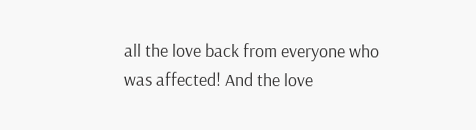all the love back from everyone who was affected! And the love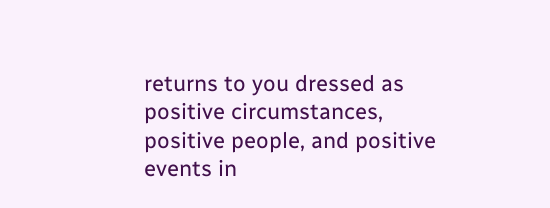returns to you dressed as positive circumstances, positive people, and positive events in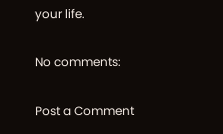your life.

No comments:

Post a Comment